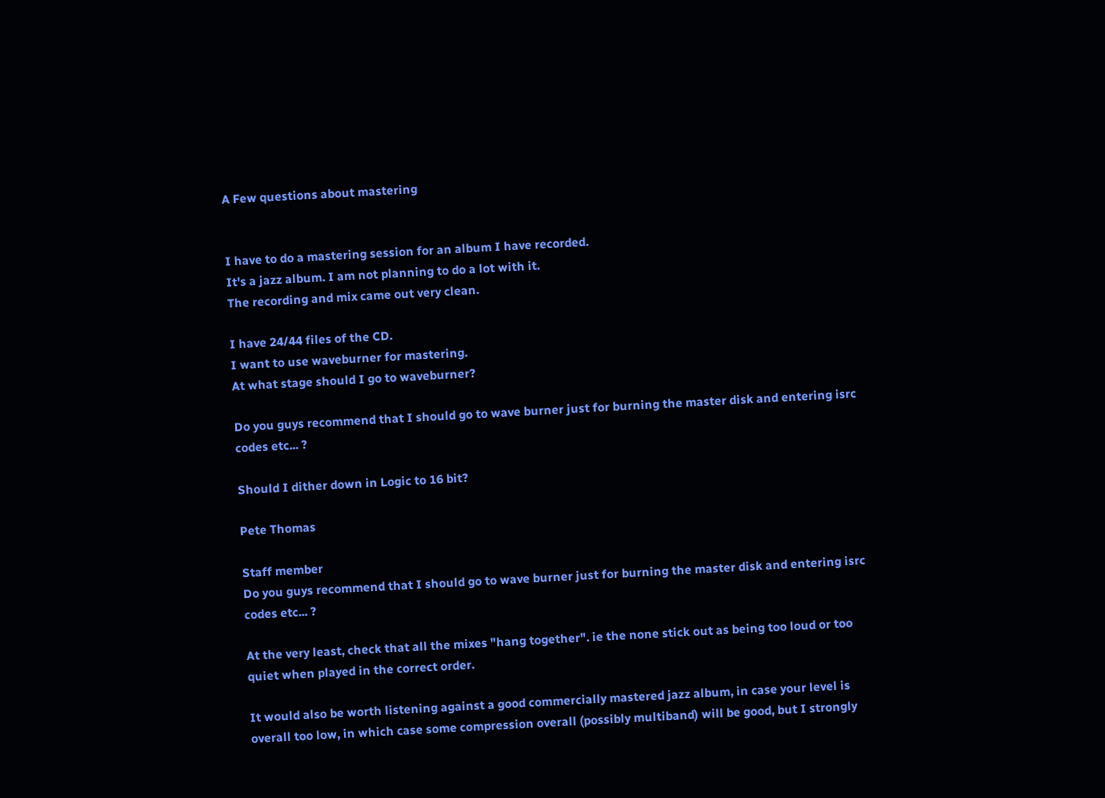A Few questions about mastering


I have to do a mastering session for an album I have recorded.
It's a jazz album. I am not planning to do a lot with it.
The recording and mix came out very clean.

I have 24/44 files of the CD.
I want to use waveburner for mastering.
At what stage should I go to waveburner?

Do you guys recommend that I should go to wave burner just for burning the master disk and entering isrc codes etc... ?

Should I dither down in Logic to 16 bit?

Pete Thomas

Staff member
Do you guys recommend that I should go to wave burner just for burning the master disk and entering isrc codes etc... ?

At the very least, check that all the mixes "hang together". ie the none stick out as being too loud or too quiet when played in the correct order.

It would also be worth listening against a good commercially mastered jazz album, in case your level is overall too low, in which case some compression overall (possibly multiband) will be good, but I strongly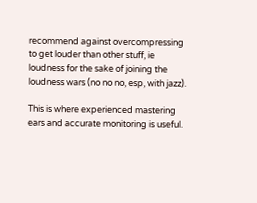recommend against overcompressing to get louder than other stuff, ie loudness for the sake of joining the loudness wars (no no no, esp, with jazz).

This is where experienced mastering ears and accurate monitoring is useful.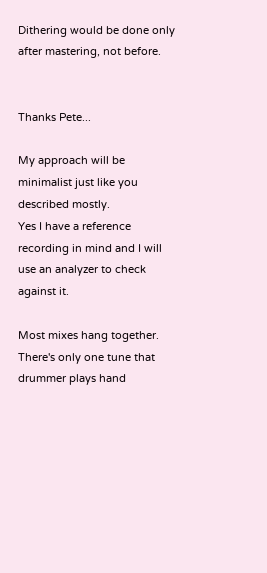Dithering would be done only after mastering, not before.


Thanks Pete...

My approach will be minimalist just like you described mostly.
Yes I have a reference recording in mind and I will use an analyzer to check against it.

Most mixes hang together. There's only one tune that drummer plays hand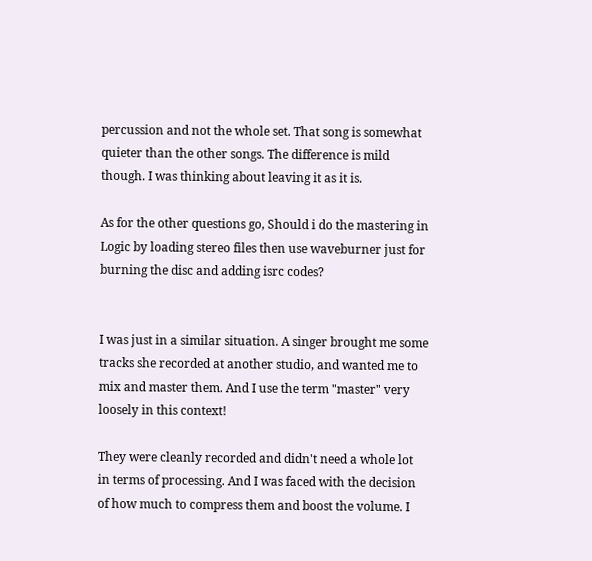percussion and not the whole set. That song is somewhat quieter than the other songs. The difference is mild though. I was thinking about leaving it as it is.

As for the other questions go, Should i do the mastering in Logic by loading stereo files then use waveburner just for burning the disc and adding isrc codes?


I was just in a similar situation. A singer brought me some tracks she recorded at another studio, and wanted me to mix and master them. And I use the term "master" very loosely in this context!

They were cleanly recorded and didn't need a whole lot in terms of processing. And I was faced with the decision of how much to compress them and boost the volume. I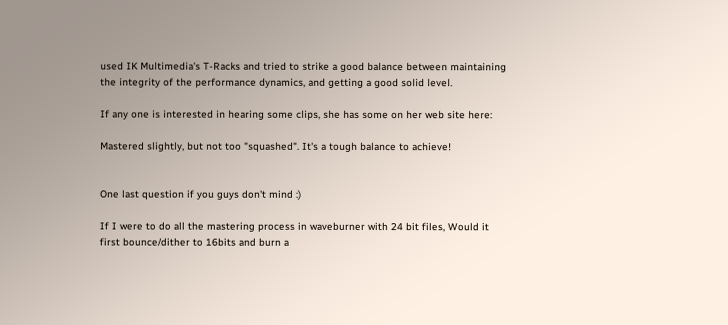used IK Multimedia's T-Racks and tried to strike a good balance between maintaining the integrity of the performance dynamics, and getting a good solid level.

If any one is interested in hearing some clips, she has some on her web site here:

Mastered slightly, but not too "squashed". It's a tough balance to achieve!


One last question if you guys don't mind :)

If I were to do all the mastering process in waveburner with 24 bit files, Would it first bounce/dither to 16bits and burn a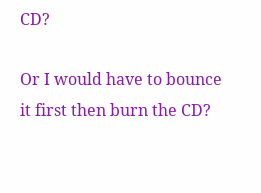CD?

Or I would have to bounce it first then burn the CD?